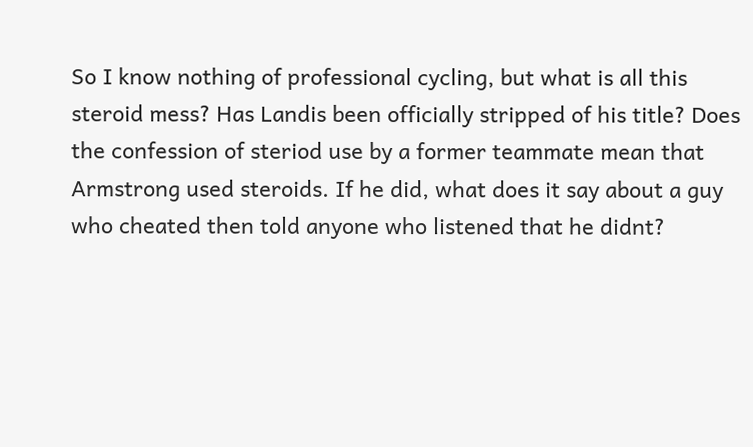So I know nothing of professional cycling, but what is all this steroid mess? Has Landis been officially stripped of his title? Does the confession of steriod use by a former teammate mean that Armstrong used steroids. If he did, what does it say about a guy who cheated then told anyone who listened that he didnt?